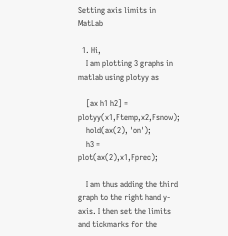Setting axis limits in MatLab

  1. Hi,
    I am plotting 3 graphs in matlab using plotyy as

    [ax h1 h2] = plotyy(x1,Ftemp,x2,Fsnow);
    hold(ax(2), 'on');
    h3 = plot(ax(2),x1,Fprec);

    I am thus adding the third graph to the right hand y-axis. I then set the limits and tickmarks for the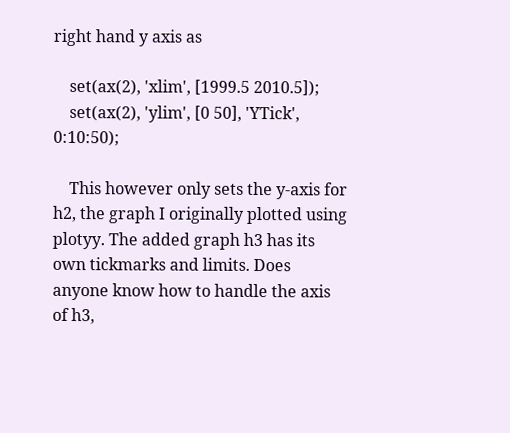right hand y axis as

    set(ax(2), 'xlim', [1999.5 2010.5]);
    set(ax(2), 'ylim', [0 50], 'YTick', 0:10:50);

    This however only sets the y-axis for h2, the graph I originally plotted using plotyy. The added graph h3 has its own tickmarks and limits. Does anyone know how to handle the axis of h3,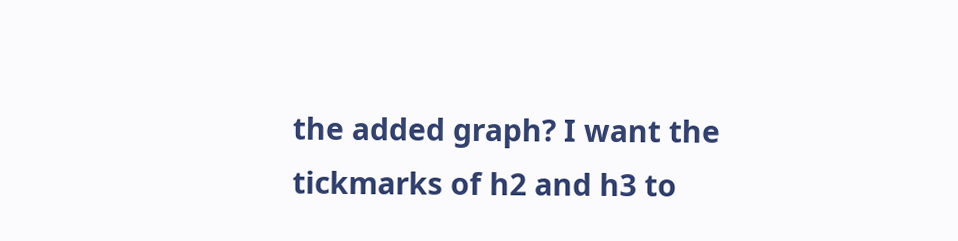the added graph? I want the tickmarks of h2 and h3 to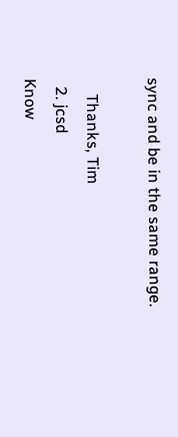sync and be in the same range.

    Thanks, Tim
  2. jcsd
Know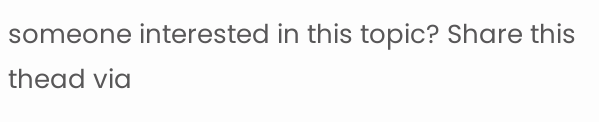someone interested in this topic? Share this thead via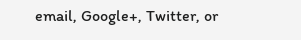email, Google+, Twitter, or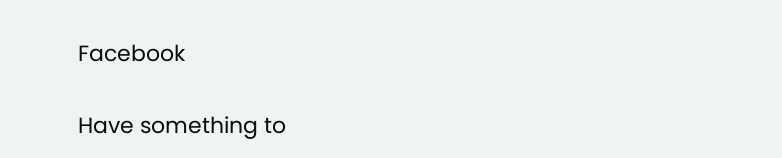Facebook

Have something to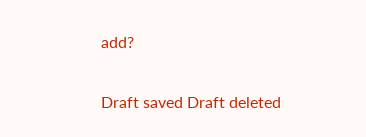add?

Draft saved Draft deleted